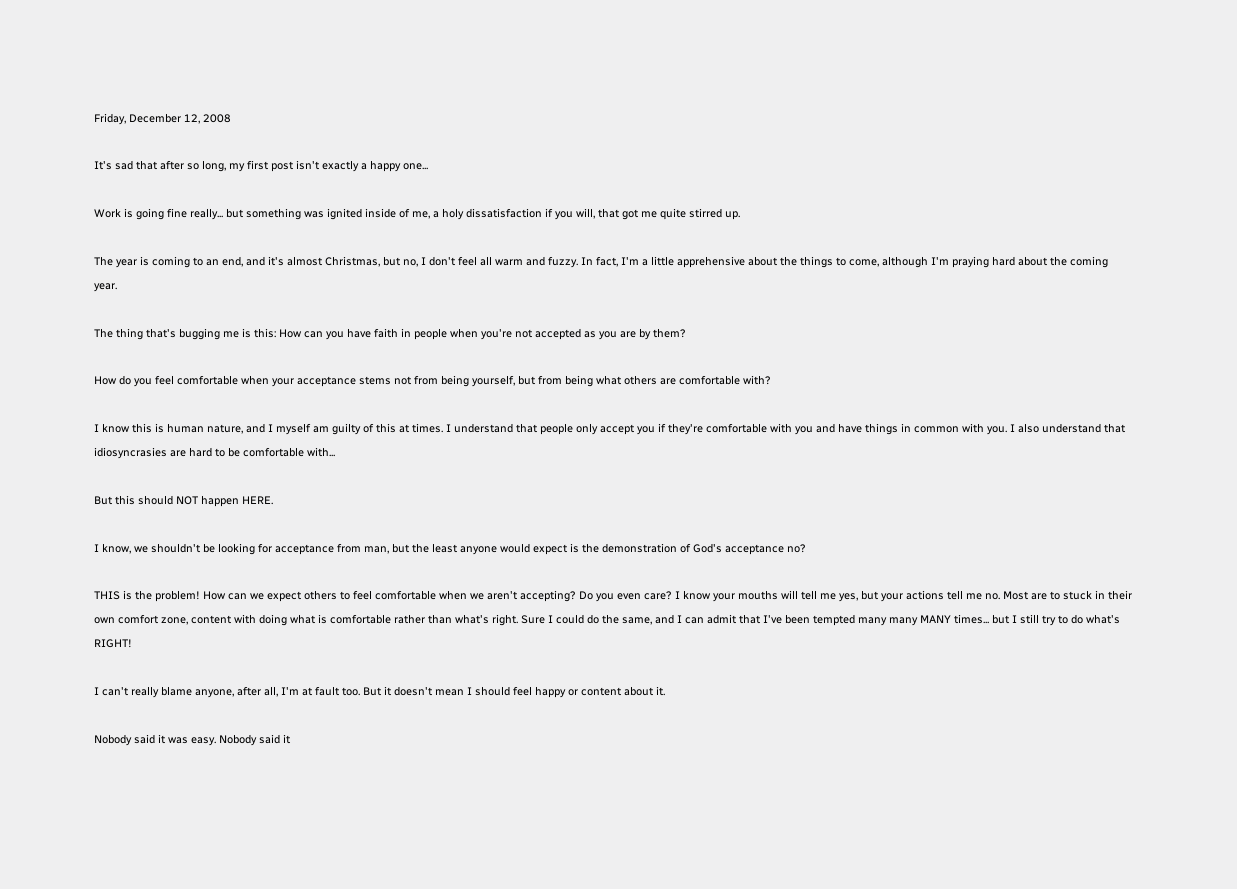Friday, December 12, 2008

It's sad that after so long, my first post isn't exactly a happy one...

Work is going fine really... but something was ignited inside of me, a holy dissatisfaction if you will, that got me quite stirred up.

The year is coming to an end, and it's almost Christmas, but no, I don't feel all warm and fuzzy. In fact, I'm a little apprehensive about the things to come, although I'm praying hard about the coming year.

The thing that's bugging me is this: How can you have faith in people when you're not accepted as you are by them?

How do you feel comfortable when your acceptance stems not from being yourself, but from being what others are comfortable with?

I know this is human nature, and I myself am guilty of this at times. I understand that people only accept you if they're comfortable with you and have things in common with you. I also understand that idiosyncrasies are hard to be comfortable with...

But this should NOT happen HERE.

I know, we shouldn't be looking for acceptance from man, but the least anyone would expect is the demonstration of God's acceptance no?

THIS is the problem! How can we expect others to feel comfortable when we aren't accepting? Do you even care? I know your mouths will tell me yes, but your actions tell me no. Most are to stuck in their own comfort zone, content with doing what is comfortable rather than what's right. Sure I could do the same, and I can admit that I've been tempted many many MANY times... but I still try to do what's RIGHT!

I can't really blame anyone, after all, I'm at fault too. But it doesn't mean I should feel happy or content about it.

Nobody said it was easy. Nobody said it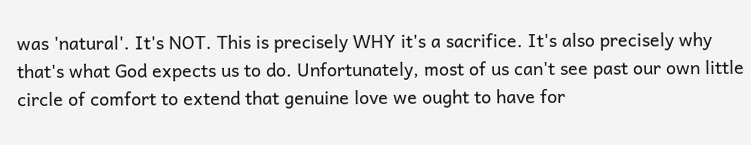was 'natural'. It's NOT. This is precisely WHY it's a sacrifice. It's also precisely why that's what God expects us to do. Unfortunately, most of us can't see past our own little circle of comfort to extend that genuine love we ought to have for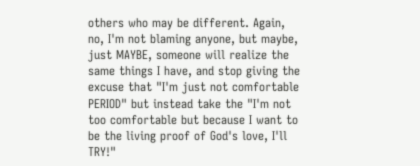others who may be different. Again, no, I'm not blaming anyone, but maybe, just MAYBE, someone will realize the same things I have, and stop giving the excuse that "I'm just not comfortable PERIOD" but instead take the "I'm not too comfortable but because I want to be the living proof of God's love, I'll TRY!"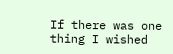If there was one thing I wished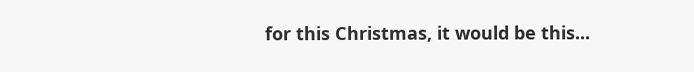for this Christmas, it would be this...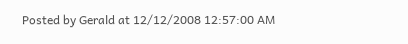Posted by Gerald at 12/12/2008 12:57:00 AM